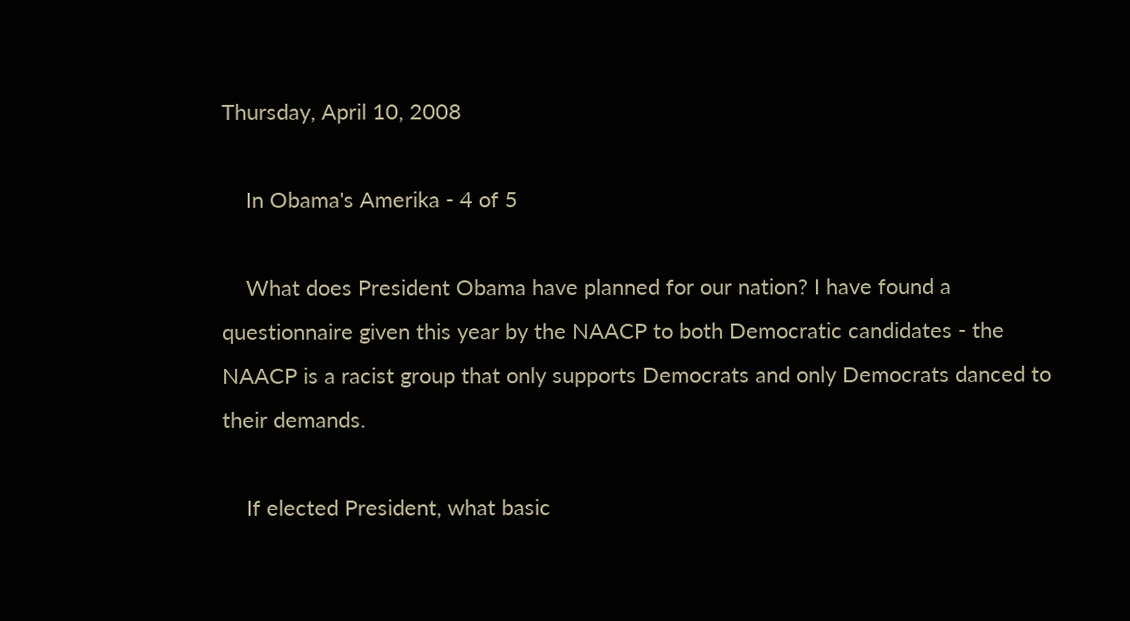Thursday, April 10, 2008

    In Obama's Amerika - 4 of 5

    What does President Obama have planned for our nation? I have found a questionnaire given this year by the NAACP to both Democratic candidates - the NAACP is a racist group that only supports Democrats and only Democrats danced to their demands.

    If elected President, what basic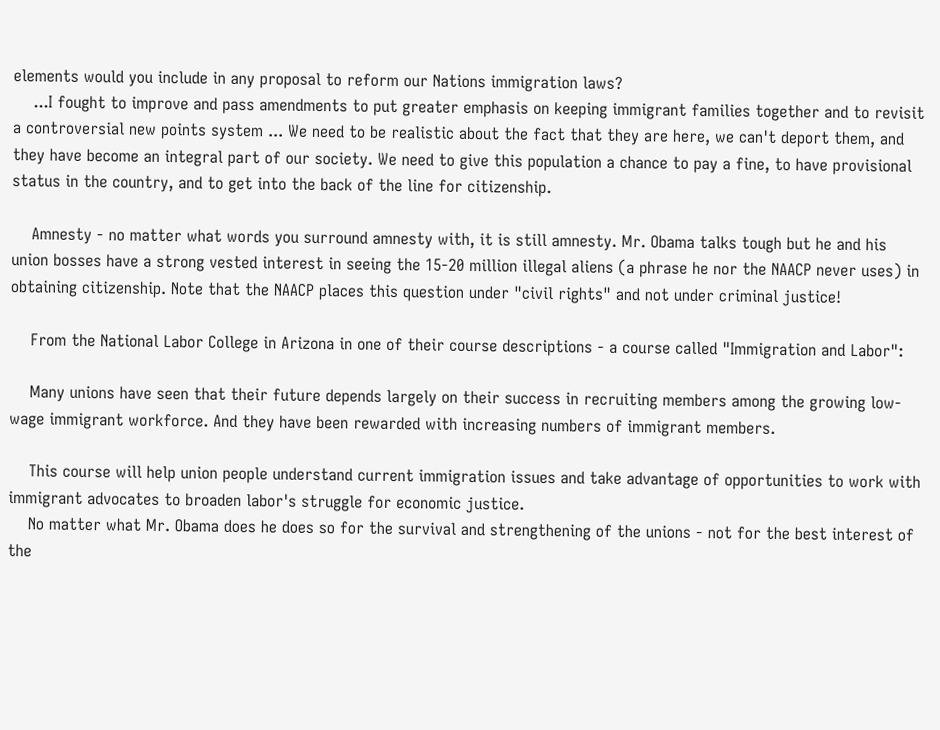elements would you include in any proposal to reform our Nations immigration laws?
    ...I fought to improve and pass amendments to put greater emphasis on keeping immigrant families together and to revisit a controversial new points system ... We need to be realistic about the fact that they are here, we can't deport them, and they have become an integral part of our society. We need to give this population a chance to pay a fine, to have provisional status in the country, and to get into the back of the line for citizenship.

    Amnesty - no matter what words you surround amnesty with, it is still amnesty. Mr. Obama talks tough but he and his union bosses have a strong vested interest in seeing the 15-20 million illegal aliens (a phrase he nor the NAACP never uses) in obtaining citizenship. Note that the NAACP places this question under "civil rights" and not under criminal justice!

    From the National Labor College in Arizona in one of their course descriptions - a course called "Immigration and Labor":

    Many unions have seen that their future depends largely on their success in recruiting members among the growing low-wage immigrant workforce. And they have been rewarded with increasing numbers of immigrant members.

    This course will help union people understand current immigration issues and take advantage of opportunities to work with immigrant advocates to broaden labor's struggle for economic justice.
    No matter what Mr. Obama does he does so for the survival and strengthening of the unions - not for the best interest of the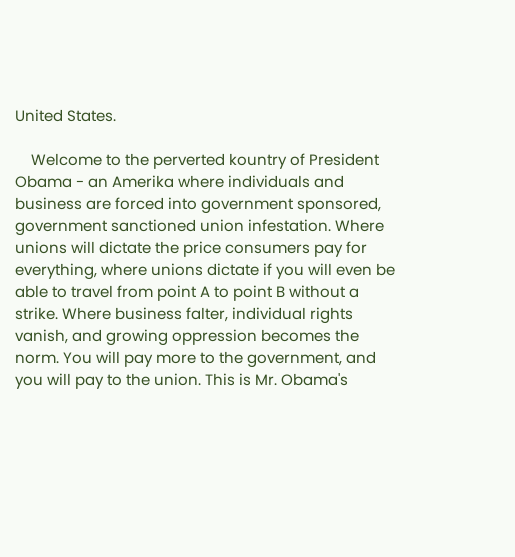United States.

    Welcome to the perverted kountry of President Obama - an Amerika where individuals and business are forced into government sponsored, government sanctioned union infestation. Where unions will dictate the price consumers pay for everything, where unions dictate if you will even be able to travel from point A to point B without a strike. Where business falter, individual rights vanish, and growing oppression becomes the norm. You will pay more to the government, and you will pay to the union. This is Mr. Obama's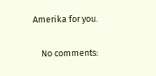Amerika for you.

    No comments: